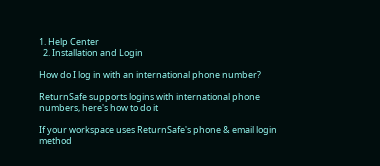1. Help Center
  2. Installation and Login

How do I log in with an international phone number?

ReturnSafe supports logins with international phone numbers, here's how to do it

If your workspace uses ReturnSafe's phone & email login method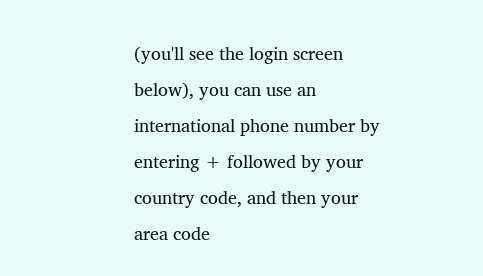(you'll see the login screen below), you can use an international phone number by entering + followed by your country code, and then your area code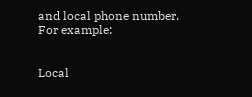and local phone number.  For example:


Local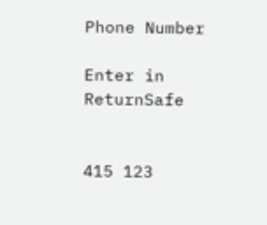Phone Number

Enter in ReturnSafe


415 123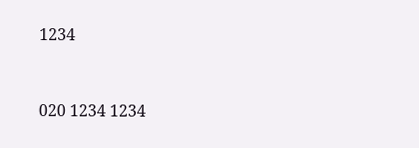1234



020 1234 1234